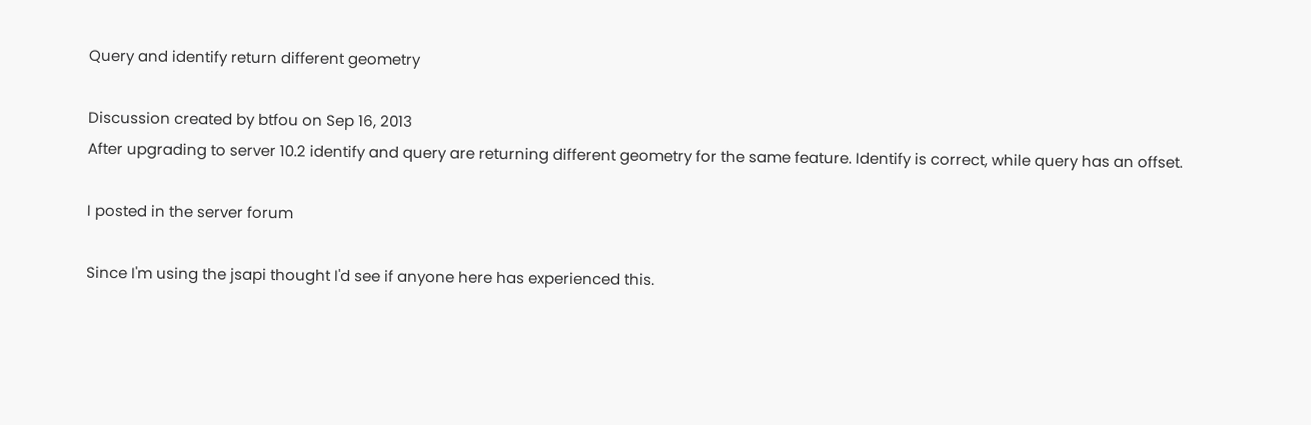Query and identify return different geometry

Discussion created by btfou on Sep 16, 2013
After upgrading to server 10.2 identify and query are returning different geometry for the same feature. Identify is correct, while query has an offset.

I posted in the server forum

Since I'm using the jsapi thought I'd see if anyone here has experienced this.